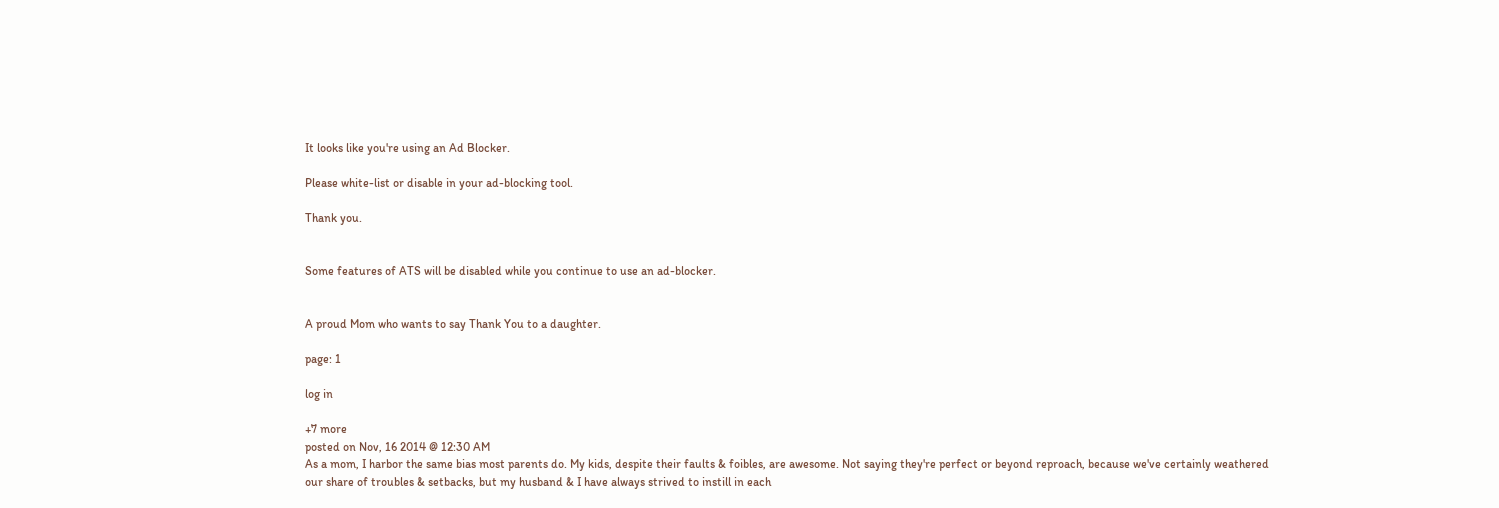It looks like you're using an Ad Blocker.

Please white-list or disable in your ad-blocking tool.

Thank you.


Some features of ATS will be disabled while you continue to use an ad-blocker.


A proud Mom who wants to say Thank You to a daughter.

page: 1

log in

+7 more
posted on Nov, 16 2014 @ 12:30 AM
As a mom, I harbor the same bias most parents do. My kids, despite their faults & foibles, are awesome. Not saying they're perfect or beyond reproach, because we've certainly weathered our share of troubles & setbacks, but my husband & I have always strived to instill in each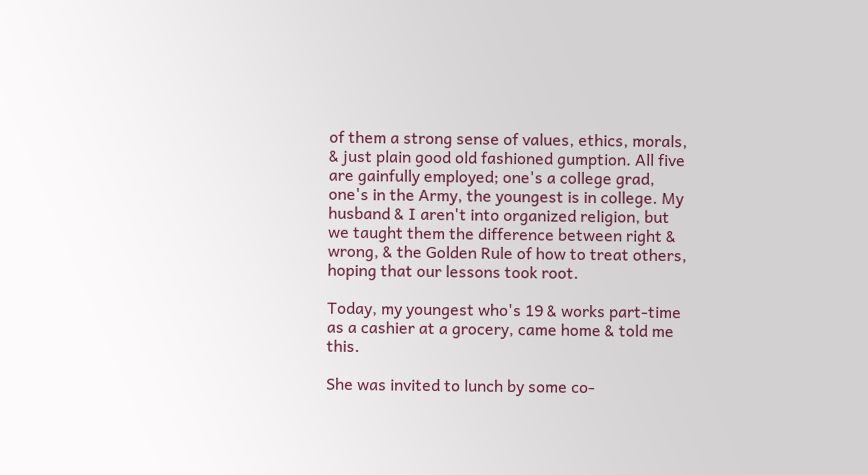of them a strong sense of values, ethics, morals, & just plain good old fashioned gumption. All five are gainfully employed; one's a college grad, one's in the Army, the youngest is in college. My husband & I aren't into organized religion, but we taught them the difference between right & wrong, & the Golden Rule of how to treat others, hoping that our lessons took root.

Today, my youngest who's 19 & works part-time as a cashier at a grocery, came home & told me this.

She was invited to lunch by some co-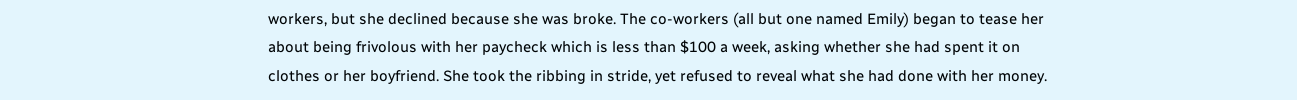workers, but she declined because she was broke. The co-workers (all but one named Emily) began to tease her about being frivolous with her paycheck which is less than $100 a week, asking whether she had spent it on clothes or her boyfriend. She took the ribbing in stride, yet refused to reveal what she had done with her money.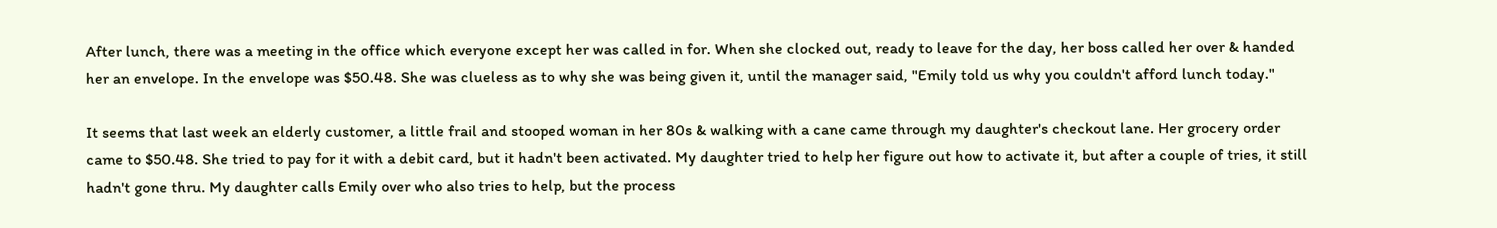After lunch, there was a meeting in the office which everyone except her was called in for. When she clocked out, ready to leave for the day, her boss called her over & handed her an envelope. In the envelope was $50.48. She was clueless as to why she was being given it, until the manager said, "Emily told us why you couldn't afford lunch today."

It seems that last week an elderly customer, a little frail and stooped woman in her 80s & walking with a cane came through my daughter's checkout lane. Her grocery order came to $50.48. She tried to pay for it with a debit card, but it hadn't been activated. My daughter tried to help her figure out how to activate it, but after a couple of tries, it still hadn't gone thru. My daughter calls Emily over who also tries to help, but the process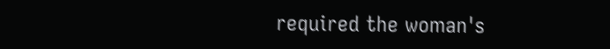required the woman's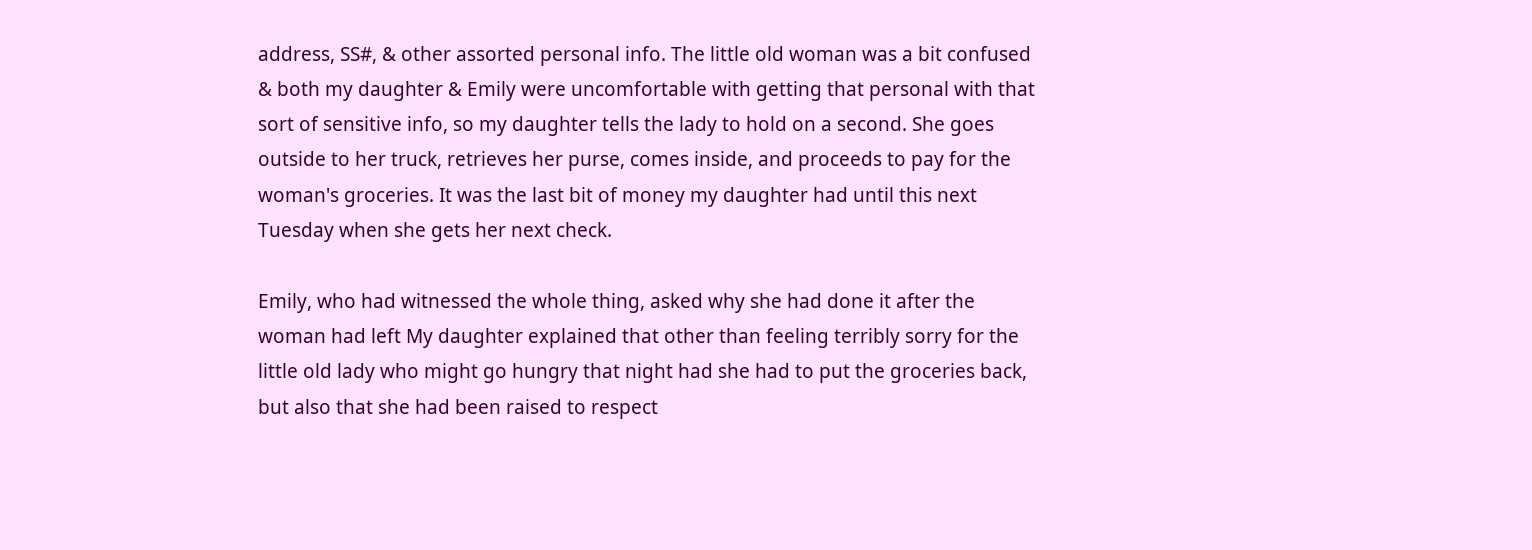address, SS#, & other assorted personal info. The little old woman was a bit confused & both my daughter & Emily were uncomfortable with getting that personal with that sort of sensitive info, so my daughter tells the lady to hold on a second. She goes outside to her truck, retrieves her purse, comes inside, and proceeds to pay for the woman's groceries. It was the last bit of money my daughter had until this next Tuesday when she gets her next check.

Emily, who had witnessed the whole thing, asked why she had done it after the woman had left My daughter explained that other than feeling terribly sorry for the little old lady who might go hungry that night had she had to put the groceries back, but also that she had been raised to respect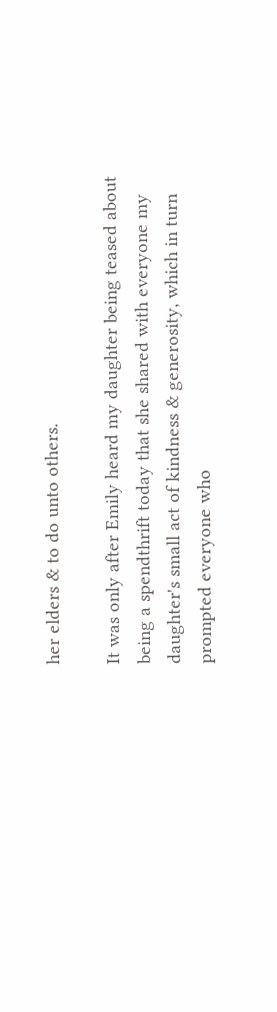her elders & to do unto others.

It was only after Emily heard my daughter being teased about being a spendthrift today that she shared with everyone my daughter's small act of kindness & generosity, which in turn prompted everyone who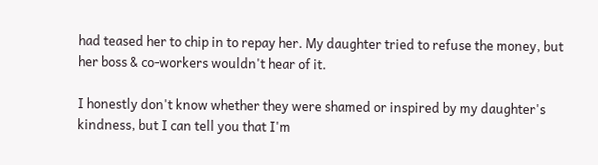had teased her to chip in to repay her. My daughter tried to refuse the money, but her boss & co-workers wouldn't hear of it.

I honestly don't know whether they were shamed or inspired by my daughter's kindness, but I can tell you that I'm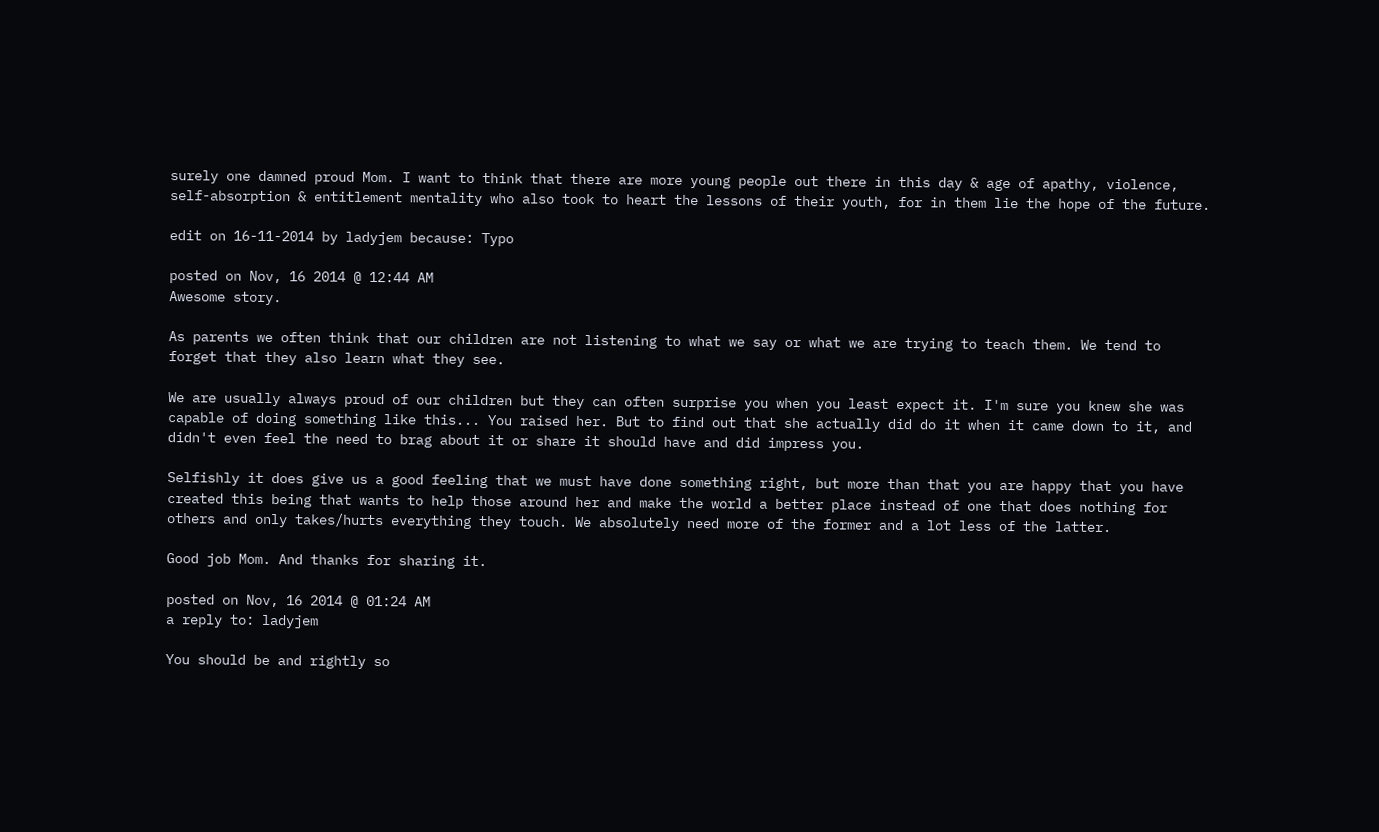surely one damned proud Mom. I want to think that there are more young people out there in this day & age of apathy, violence, self-absorption & entitlement mentality who also took to heart the lessons of their youth, for in them lie the hope of the future.

edit on 16-11-2014 by ladyjem because: Typo

posted on Nov, 16 2014 @ 12:44 AM
Awesome story.

As parents we often think that our children are not listening to what we say or what we are trying to teach them. We tend to forget that they also learn what they see.

We are usually always proud of our children but they can often surprise you when you least expect it. I'm sure you knew she was capable of doing something like this... You raised her. But to find out that she actually did do it when it came down to it, and didn't even feel the need to brag about it or share it should have and did impress you.

Selfishly it does give us a good feeling that we must have done something right, but more than that you are happy that you have created this being that wants to help those around her and make the world a better place instead of one that does nothing for others and only takes/hurts everything they touch. We absolutely need more of the former and a lot less of the latter.

Good job Mom. And thanks for sharing it.

posted on Nov, 16 2014 @ 01:24 AM
a reply to: ladyjem

You should be and rightly so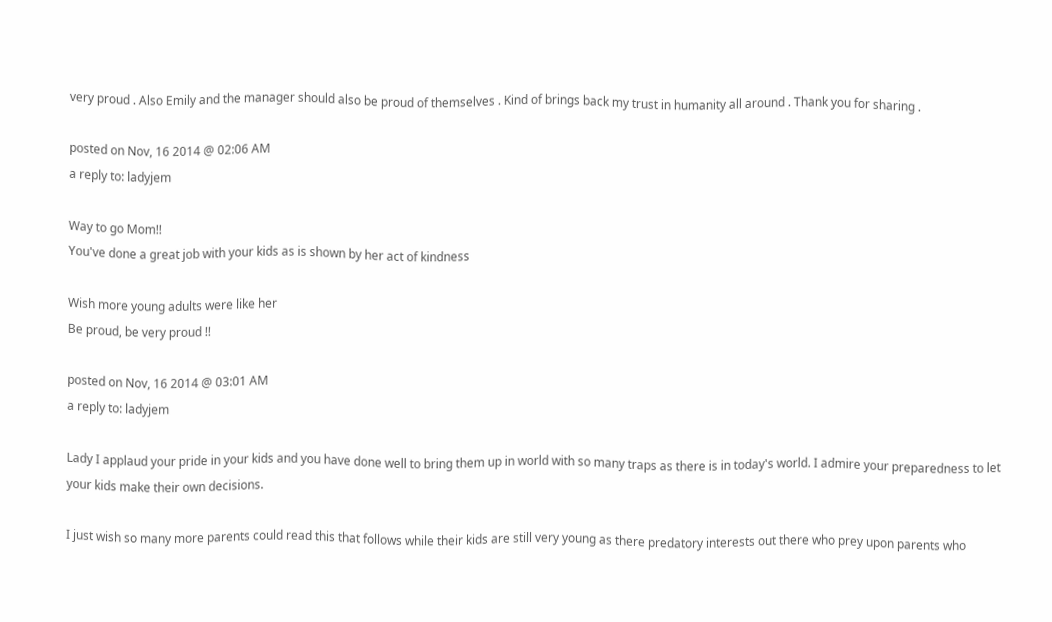very proud . Also Emily and the manager should also be proud of themselves . Kind of brings back my trust in humanity all around . Thank you for sharing .

posted on Nov, 16 2014 @ 02:06 AM
a reply to: ladyjem

Way to go Mom!!
You've done a great job with your kids as is shown by her act of kindness

Wish more young adults were like her
Be proud, be very proud !!

posted on Nov, 16 2014 @ 03:01 AM
a reply to: ladyjem

Lady I applaud your pride in your kids and you have done well to bring them up in world with so many traps as there is in today's world. I admire your preparedness to let your kids make their own decisions.

I just wish so many more parents could read this that follows while their kids are still very young as there predatory interests out there who prey upon parents who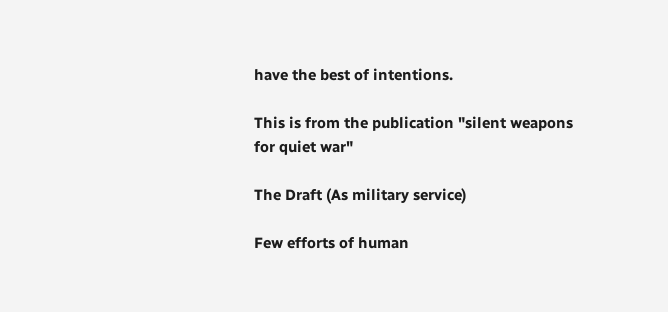have the best of intentions.

This is from the publication "silent weapons for quiet war"

The Draft (As military service)

Few efforts of human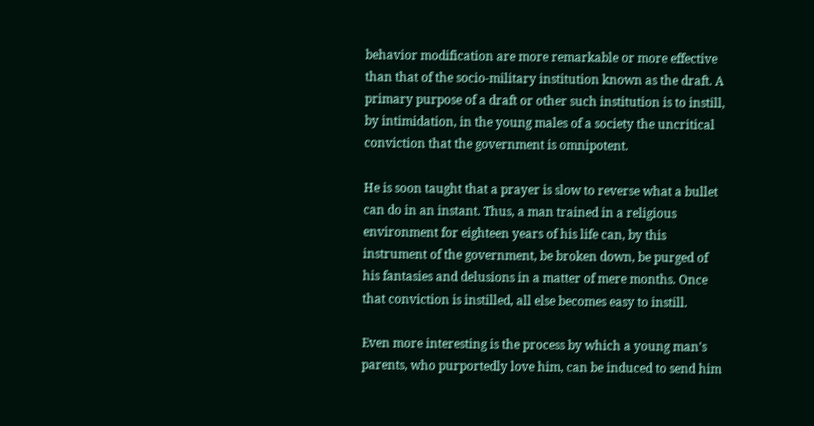behavior modification are more remarkable or more effective than that of the socio-military institution known as the draft. A primary purpose of a draft or other such institution is to instill, by intimidation, in the young males of a society the uncritical conviction that the government is omnipotent.

He is soon taught that a prayer is slow to reverse what a bullet can do in an instant. Thus, a man trained in a religious environment for eighteen years of his life can, by this instrument of the government, be broken down, be purged of his fantasies and delusions in a matter of mere months. Once that conviction is instilled, all else becomes easy to instill.

Even more interesting is the process by which a young man's parents, who purportedly love him, can be induced to send him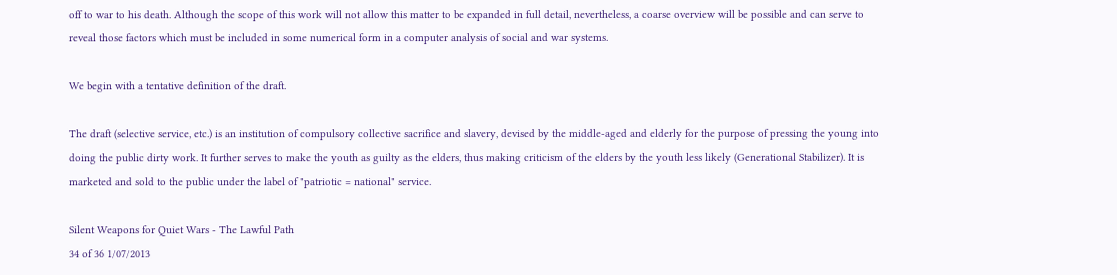off to war to his death. Although the scope of this work will not allow this matter to be expanded in full detail, nevertheless, a coarse overview will be possible and can serve to reveal those factors which must be included in some numerical form in a computer analysis of social and war systems.

We begin with a tentative definition of the draft.

The draft (selective service, etc.) is an institution of compulsory collective sacrifice and slavery, devised by the middle-aged and elderly for the purpose of pressing the young into doing the public dirty work. It further serves to make the youth as guilty as the elders, thus making criticism of the elders by the youth less likely (Generational Stabilizer). It is marketed and sold to the public under the label of "patriotic = national" service.

Silent Weapons for Quiet Wars - The Lawful Path
34 of 36 1/07/2013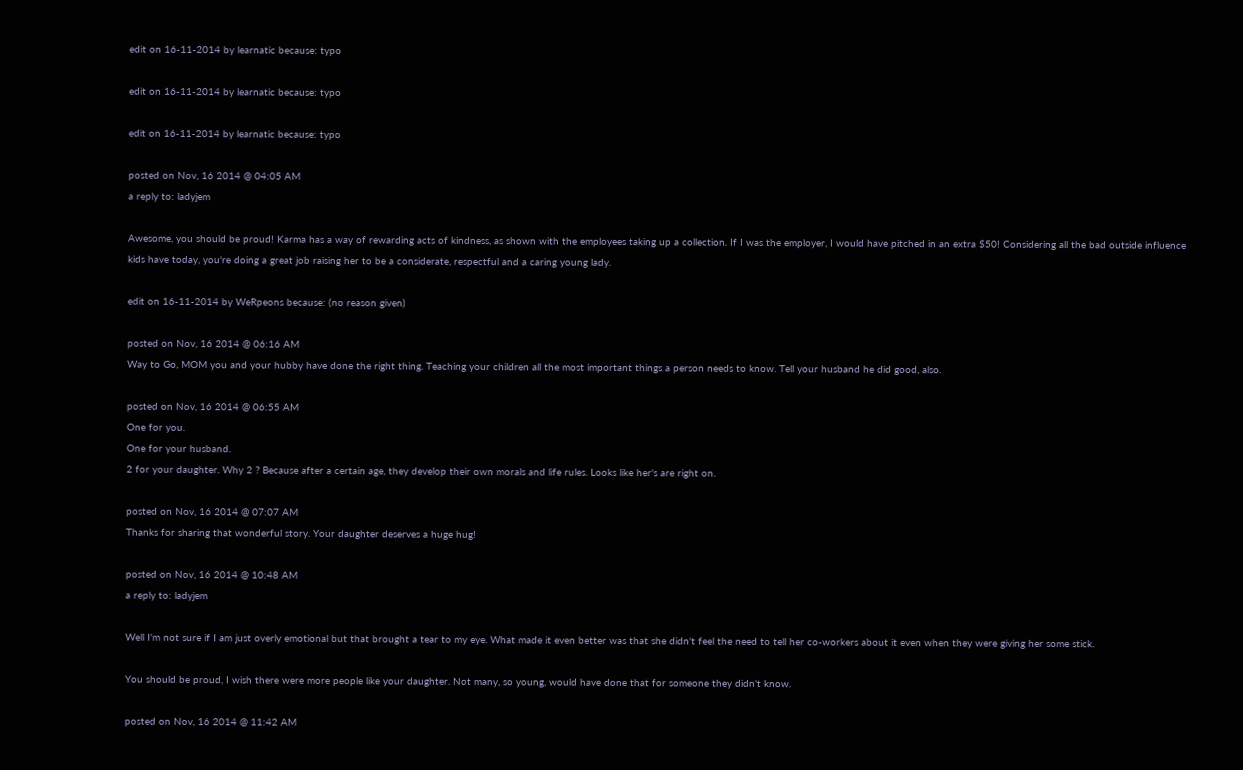edit on 16-11-2014 by learnatic because: typo

edit on 16-11-2014 by learnatic because: typo

edit on 16-11-2014 by learnatic because: typo

posted on Nov, 16 2014 @ 04:05 AM
a reply to: ladyjem

Awesome, you should be proud! Karma has a way of rewarding acts of kindness, as shown with the employees taking up a collection. If I was the employer, I would have pitched in an extra $50! Considering all the bad outside influence kids have today, you're doing a great job raising her to be a considerate, respectful and a caring young lady.

edit on 16-11-2014 by WeRpeons because: (no reason given)

posted on Nov, 16 2014 @ 06:16 AM
Way to Go, MOM you and your hubby have done the right thing. Teaching your children all the most important things a person needs to know. Tell your husband he did good, also.

posted on Nov, 16 2014 @ 06:55 AM
One for you.
One for your husband.
2 for your daughter. Why 2 ? Because after a certain age, they develop their own morals and life rules. Looks like her's are right on.

posted on Nov, 16 2014 @ 07:07 AM
Thanks for sharing that wonderful story. Your daughter deserves a huge hug!

posted on Nov, 16 2014 @ 10:48 AM
a reply to: ladyjem

Well I'm not sure if I am just overly emotional but that brought a tear to my eye. What made it even better was that she didn't feel the need to tell her co-workers about it even when they were giving her some stick.

You should be proud, I wish there were more people like your daughter. Not many, so young, would have done that for someone they didn't know.

posted on Nov, 16 2014 @ 11:42 AM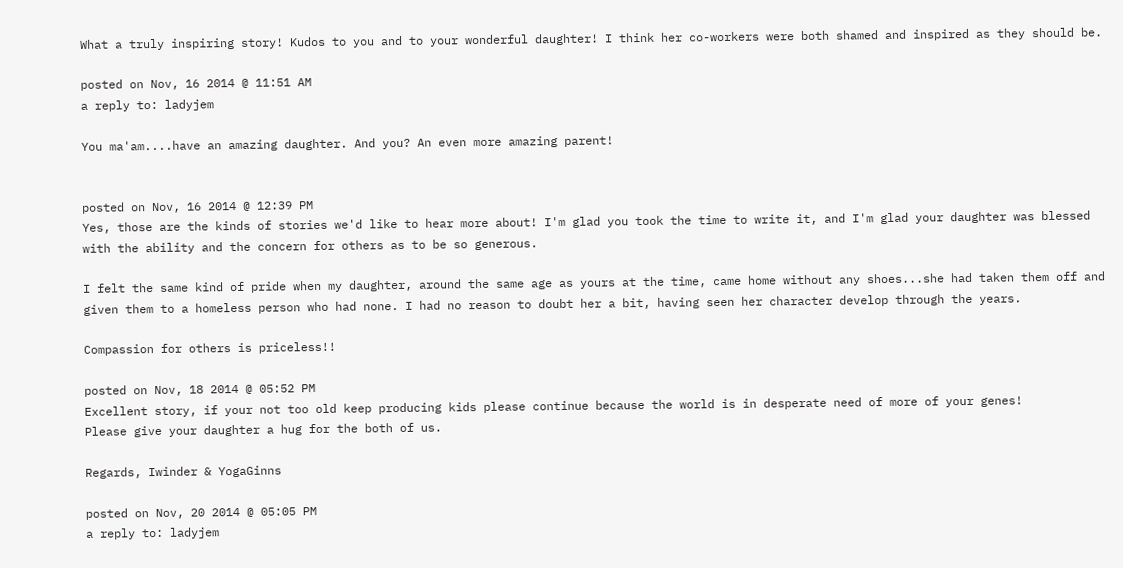What a truly inspiring story! Kudos to you and to your wonderful daughter! I think her co-workers were both shamed and inspired as they should be.

posted on Nov, 16 2014 @ 11:51 AM
a reply to: ladyjem

You ma'am....have an amazing daughter. And you? An even more amazing parent!


posted on Nov, 16 2014 @ 12:39 PM
Yes, those are the kinds of stories we'd like to hear more about! I'm glad you took the time to write it, and I'm glad your daughter was blessed with the ability and the concern for others as to be so generous.

I felt the same kind of pride when my daughter, around the same age as yours at the time, came home without any shoes...she had taken them off and given them to a homeless person who had none. I had no reason to doubt her a bit, having seen her character develop through the years.

Compassion for others is priceless!!

posted on Nov, 18 2014 @ 05:52 PM
Excellent story, if your not too old keep producing kids please continue because the world is in desperate need of more of your genes!
Please give your daughter a hug for the both of us.

Regards, Iwinder & YogaGinns

posted on Nov, 20 2014 @ 05:05 PM
a reply to: ladyjem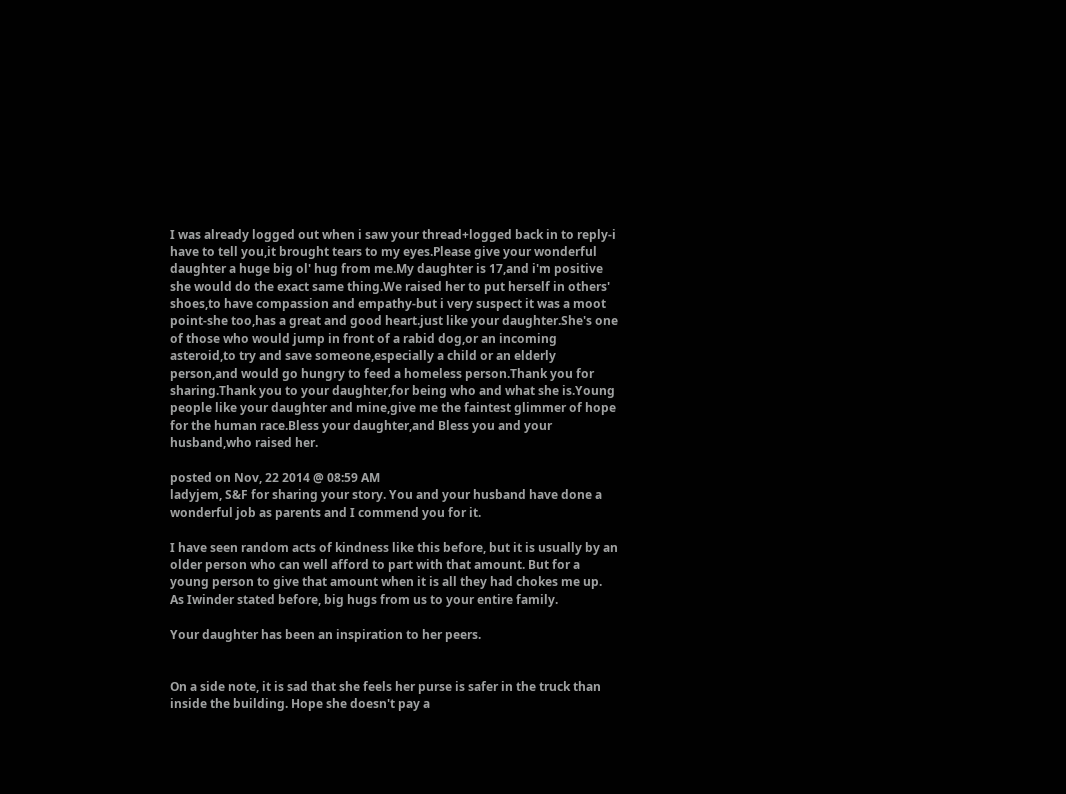I was already logged out when i saw your thread+logged back in to reply-i have to tell you,it brought tears to my eyes.Please give your wonderful daughter a huge big ol' hug from me.My daughter is 17,and i'm positive she would do the exact same thing.We raised her to put herself in others' shoes,to have compassion and empathy-but i very suspect it was a moot point-she too,has a great and good heart.just like your daughter.She's one of those who would jump in front of a rabid dog,or an incoming asteroid,to try and save someone,especially a child or an elderly person,and would go hungry to feed a homeless person.Thank you for sharing.Thank you to your daughter,for being who and what she is.Young people like your daughter and mine,give me the faintest glimmer of hope for the human race.Bless your daughter,and Bless you and your husband,who raised her.

posted on Nov, 22 2014 @ 08:59 AM
ladyjem, S&F for sharing your story. You and your husband have done a wonderful job as parents and I commend you for it.

I have seen random acts of kindness like this before, but it is usually by an older person who can well afford to part with that amount. But for a young person to give that amount when it is all they had chokes me up. As Iwinder stated before, big hugs from us to your entire family.

Your daughter has been an inspiration to her peers.


On a side note, it is sad that she feels her purse is safer in the truck than inside the building. Hope she doesn't pay a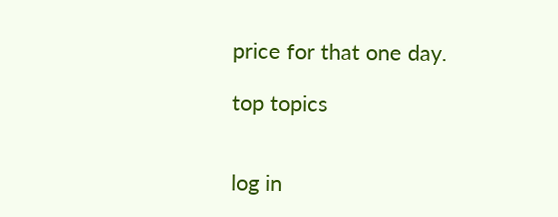price for that one day.

top topics


log in